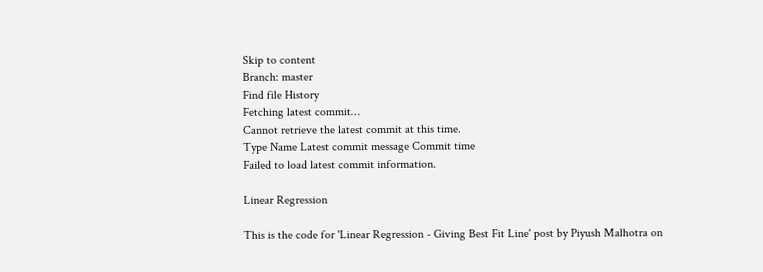Skip to content
Branch: master
Find file History
Fetching latest commit…
Cannot retrieve the latest commit at this time.
Type Name Latest commit message Commit time
Failed to load latest commit information.

Linear Regression

This is the code for 'Linear Regression - Giving Best Fit Line' post by Piyush Malhotra on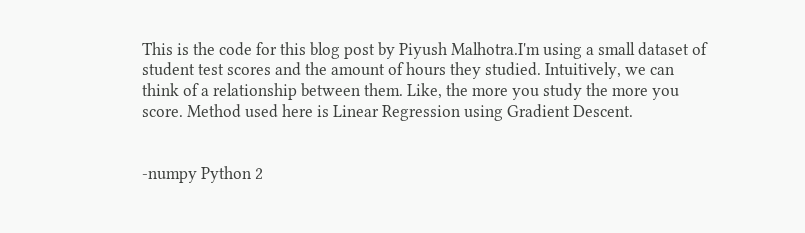This is the code for this blog post by Piyush Malhotra.I'm using a small dataset of student test scores and the amount of hours they studied. Intuitively, we can think of a relationship between them. Like, the more you study the more you score. Method used here is Linear Regression using Gradient Descent.


-numpy Python 2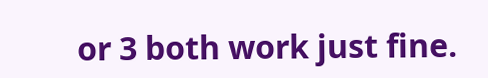or 3 both work just fine.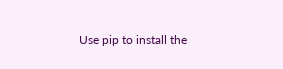Use pip to install the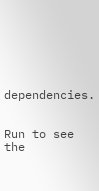dependencies.


Run to see the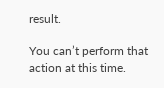result.

You can’t perform that action at this time.